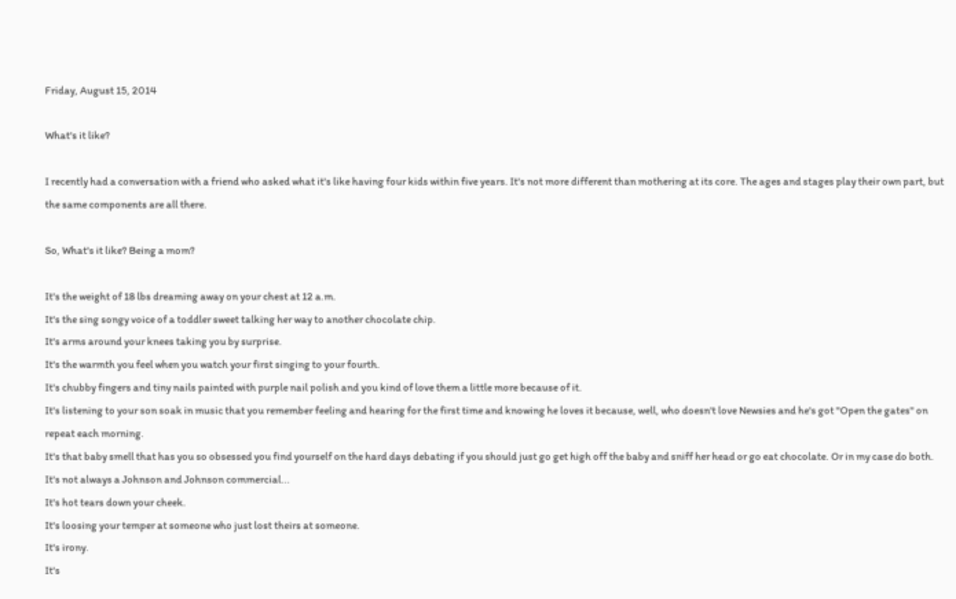Friday, August 15, 2014

What's it like?

I recently had a conversation with a friend who asked what it's like having four kids within five years. It's not more different than mothering at its core. The ages and stages play their own part, but the same components are all there.

So, What's it like? Being a mom?

It's the weight of 18 lbs dreaming away on your chest at 12 a.m.
It's the sing songy voice of a toddler sweet talking her way to another chocolate chip.
It's arms around your knees taking you by surprise.
It's the warmth you feel when you watch your first singing to your fourth.
It's chubby fingers and tiny nails painted with purple nail polish and you kind of love them a little more because of it.
It's listening to your son soak in music that you remember feeling and hearing for the first time and knowing he loves it because, well, who doesn't love Newsies and he's got "Open the gates" on repeat each morning.
It's that baby smell that has you so obsessed you find yourself on the hard days debating if you should just go get high off the baby and sniff her head or go eat chocolate. Or in my case do both.
It's not always a Johnson and Johnson commercial...
It's hot tears down your cheek.
It's loosing your temper at someone who just lost theirs at someone.
It's irony.
It's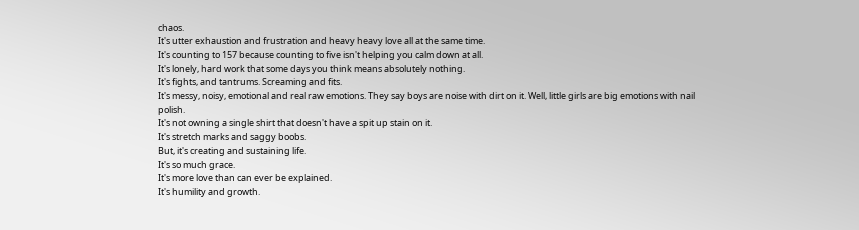chaos.
It's utter exhaustion and frustration and heavy heavy love all at the same time.
It's counting to 157 because counting to five isn't helping you calm down at all.
It's lonely, hard work that some days you think means absolutely nothing.
It's fights, and tantrums. Screaming and fits.
It's messy, noisy, emotional and real raw emotions. They say boys are noise with dirt on it. Well, little girls are big emotions with nail polish.
It's not owning a single shirt that doesn't have a spit up stain on it.
It's stretch marks and saggy boobs.
But, it's creating and sustaining life.
It's so much grace.
It's more love than can ever be explained.
It's humility and growth.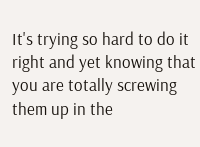It's trying so hard to do it right and yet knowing that you are totally screwing them up in the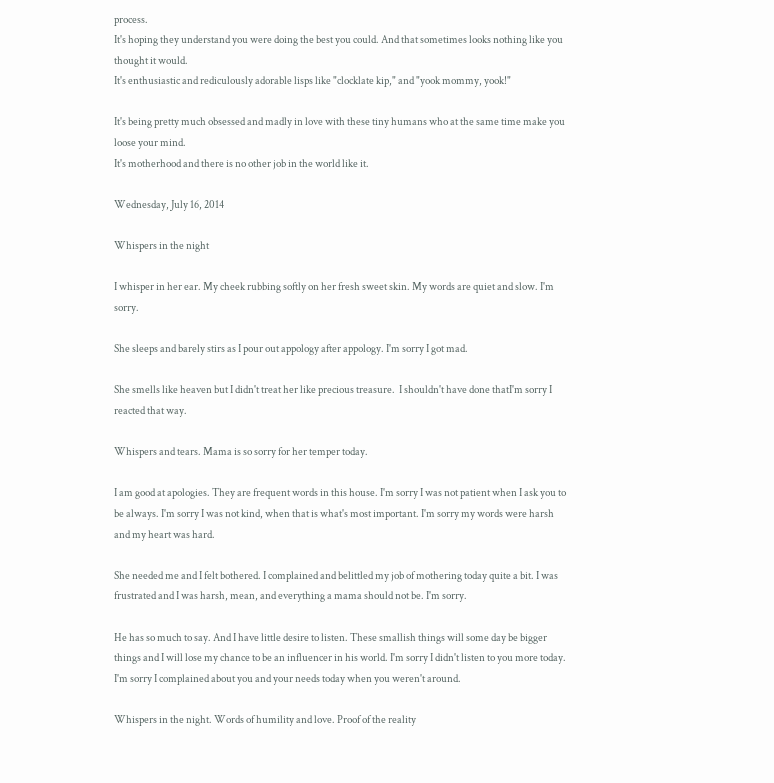process.
It's hoping they understand you were doing the best you could. And that sometimes looks nothing like you thought it would.
It's enthusiastic and rediculously adorable lisps like "clocklate kip," and "yook mommy, yook!"

It's being pretty much obsessed and madly in love with these tiny humans who at the same time make you loose your mind.
It's motherhood and there is no other job in the world like it.

Wednesday, July 16, 2014

Whispers in the night

I whisper in her ear. My cheek rubbing softly on her fresh sweet skin. My words are quiet and slow. I'm sorry.

She sleeps and barely stirs as I pour out appology after appology. I'm sorry I got mad.

She smells like heaven but I didn't treat her like precious treasure.  I shouldn't have done thatI'm sorry I reacted that way.

Whispers and tears. Mama is so sorry for her temper today.

I am good at apologies. They are frequent words in this house. I'm sorry I was not patient when I ask you to be always. I'm sorry I was not kind, when that is what's most important. I'm sorry my words were harsh and my heart was hard.

She needed me and I felt bothered. I complained and belittled my job of mothering today quite a bit. I was frustrated and I was harsh, mean, and everything a mama should not be. I'm sorry.

He has so much to say. And I have little desire to listen. These smallish things will some day be bigger things and I will lose my chance to be an influencer in his world. I'm sorry I didn't listen to you more today. I'm sorry I complained about you and your needs today when you weren't around.

Whispers in the night. Words of humility and love. Proof of the reality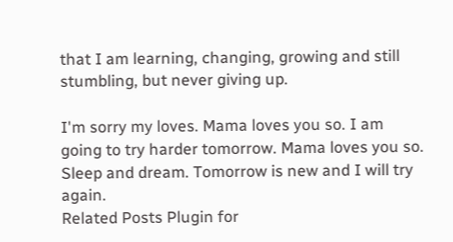that I am learning, changing, growing and still stumbling, but never giving up.

I'm sorry my loves. Mama loves you so. I am going to try harder tomorrow. Mama loves you so. Sleep and dream. Tomorrow is new and I will try again.
Related Posts Plugin for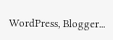WordPress, Blogger...